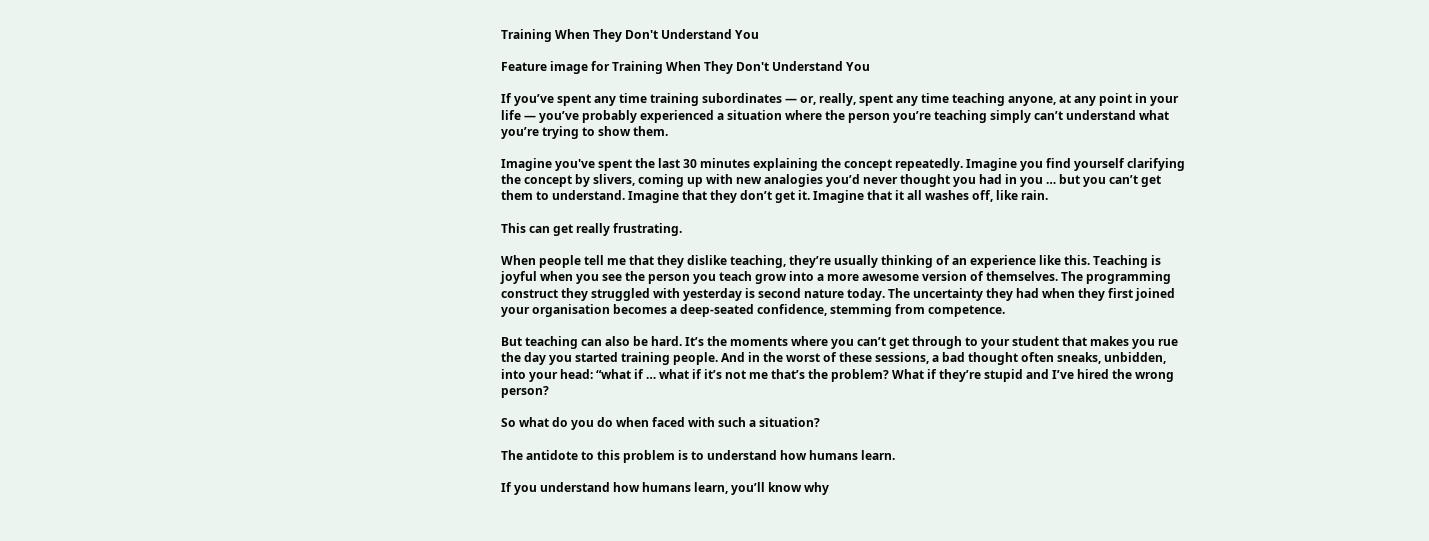Training When They Don't Understand You

Feature image for Training When They Don't Understand You

If you’ve spent any time training subordinates — or, really, spent any time teaching anyone, at any point in your life — you’ve probably experienced a situation where the person you’re teaching simply can’t understand what you’re trying to show them.

Imagine you've spent the last 30 minutes explaining the concept repeatedly. Imagine you find yourself clarifying the concept by slivers, coming up with new analogies you’d never thought you had in you … but you can’t get them to understand. Imagine that they don’t get it. Imagine that it all washes off, like rain.

This can get really frustrating.

When people tell me that they dislike teaching, they’re usually thinking of an experience like this. Teaching is joyful when you see the person you teach grow into a more awesome version of themselves. The programming construct they struggled with yesterday is second nature today. The uncertainty they had when they first joined your organisation becomes a deep-seated confidence, stemming from competence.

But teaching can also be hard. It’s the moments where you can’t get through to your student that makes you rue the day you started training people. And in the worst of these sessions, a bad thought often sneaks, unbidden, into your head: “what if … what if it’s not me that’s the problem? What if they’re stupid and I’ve hired the wrong person?

So what do you do when faced with such a situation?

The antidote to this problem is to understand how humans learn.

If you understand how humans learn, you’ll know why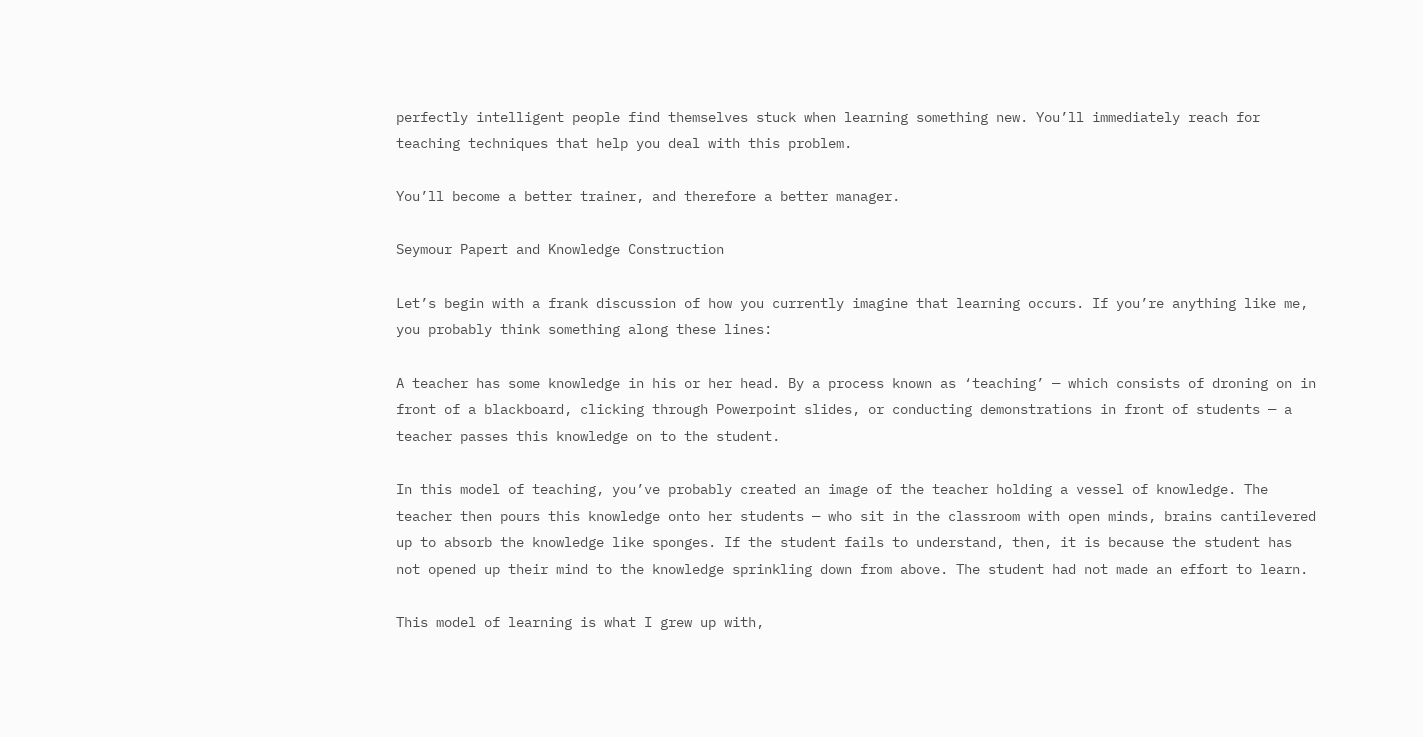perfectly intelligent people find themselves stuck when learning something new. You’ll immediately reach for teaching techniques that help you deal with this problem.

You’ll become a better trainer, and therefore a better manager.

Seymour Papert and Knowledge Construction

Let’s begin with a frank discussion of how you currently imagine that learning occurs. If you’re anything like me, you probably think something along these lines:

A teacher has some knowledge in his or her head. By a process known as ‘teaching’ — which consists of droning on in front of a blackboard, clicking through Powerpoint slides, or conducting demonstrations in front of students — a teacher passes this knowledge on to the student.

In this model of teaching, you’ve probably created an image of the teacher holding a vessel of knowledge. The teacher then pours this knowledge onto her students — who sit in the classroom with open minds, brains cantilevered up to absorb the knowledge like sponges. If the student fails to understand, then, it is because the student has not opened up their mind to the knowledge sprinkling down from above. The student had not made an effort to learn.

This model of learning is what I grew up with,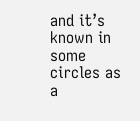and it’s known in some circles as a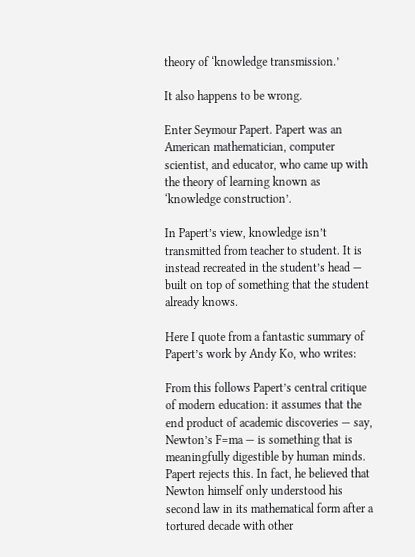theory of ‘knowledge transmission.’

It also happens to be wrong.

Enter Seymour Papert. Papert was an American mathematician, computer scientist, and educator, who came up with the theory of learning known as ‘knowledge construction’.

In Papert’s view, knowledge isn’t transmitted from teacher to student. It is instead recreated in the student’s head — built on top of something that the student already knows.

Here I quote from a fantastic summary of Papert’s work by Andy Ko, who writes:

From this follows Papert’s central critique of modern education: it assumes that the end product of academic discoveries — say, Newton’s F=ma — is something that is meaningfully digestible by human minds. Papert rejects this. In fact, he believed that Newton himself only understood his second law in its mathematical form after a tortured decade with other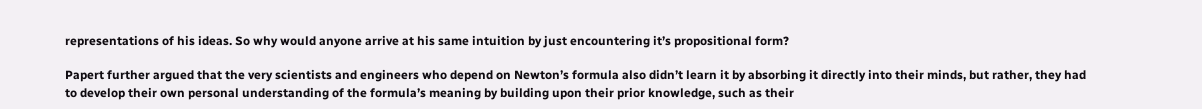representations of his ideas. So why would anyone arrive at his same intuition by just encountering it’s propositional form?

Papert further argued that the very scientists and engineers who depend on Newton’s formula also didn’t learn it by absorbing it directly into their minds, but rather, they had to develop their own personal understanding of the formula’s meaning by building upon their prior knowledge, such as their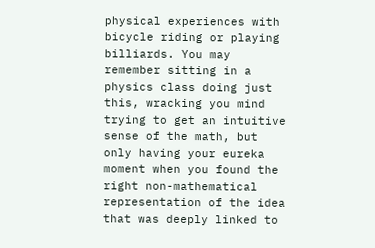physical experiences with bicycle riding or playing billiards. You may remember sitting in a physics class doing just this, wracking you mind trying to get an intuitive sense of the math, but only having your eureka moment when you found the right non-mathematical representation of the idea that was deeply linked to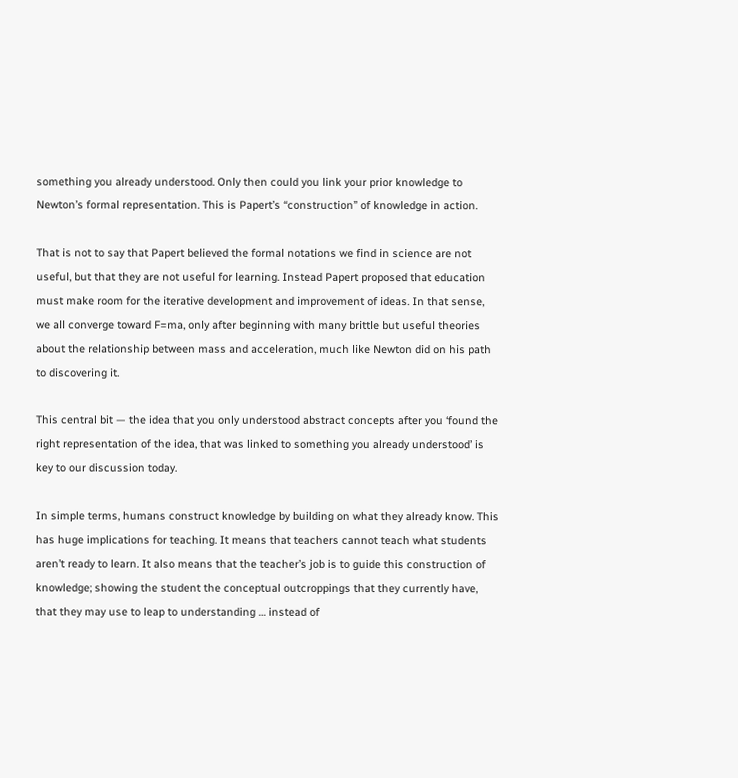something you already understood. Only then could you link your prior knowledge to Newton’s formal representation. This is Papert’s “construction” of knowledge in action.

That is not to say that Papert believed the formal notations we find in science are not useful, but that they are not useful for learning. Instead Papert proposed that education must make room for the iterative development and improvement of ideas. In that sense, we all converge toward F=ma, only after beginning with many brittle but useful theories about the relationship between mass and acceleration, much like Newton did on his path to discovering it.

This central bit — the idea that you only understood abstract concepts after you ‘found the right representation of the idea, that was linked to something you already understood’ is key to our discussion today.

In simple terms, humans construct knowledge by building on what they already know. This has huge implications for teaching. It means that teachers cannot teach what students aren’t ready to learn. It also means that the teacher’s job is to guide this construction of knowledge; showing the student the conceptual outcroppings that they currently have, that they may use to leap to understanding … instead of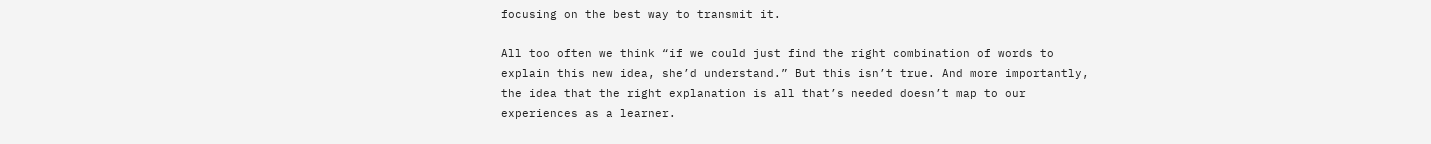focusing on the best way to transmit it.

All too often we think “if we could just find the right combination of words to explain this new idea, she’d understand.” But this isn’t true. And more importantly, the idea that the right explanation is all that’s needed doesn’t map to our experiences as a learner.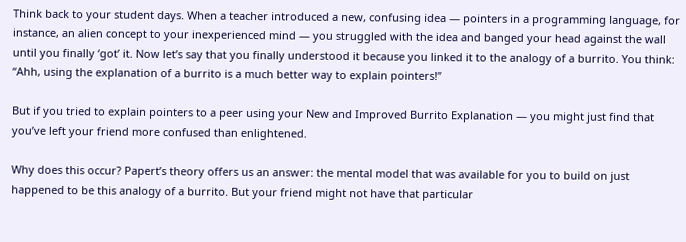Think back to your student days. When a teacher introduced a new, confusing idea — pointers in a programming language, for instance, an alien concept to your inexperienced mind — you struggled with the idea and banged your head against the wall until you finally ‘got’ it. Now let’s say that you finally understood it because you linked it to the analogy of a burrito. You think: “Ahh, using the explanation of a burrito is a much better way to explain pointers!”

But if you tried to explain pointers to a peer using your New and Improved Burrito Explanation — you might just find that you’ve left your friend more confused than enlightened.

Why does this occur? Papert’s theory offers us an answer: the mental model that was available for you to build on just happened to be this analogy of a burrito. But your friend might not have that particular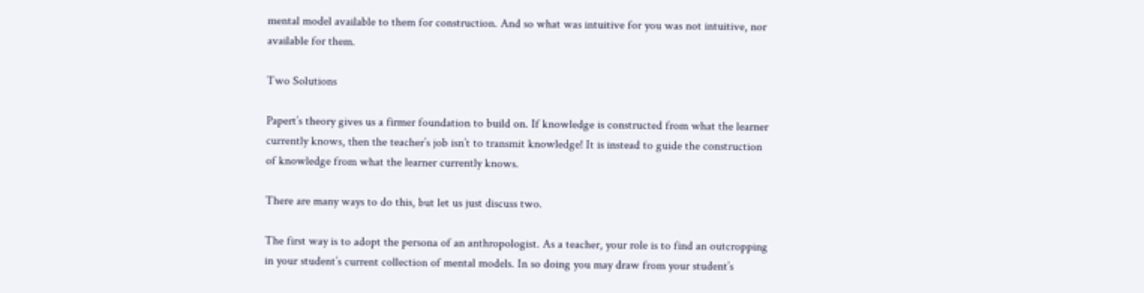mental model available to them for construction. And so what was intuitive for you was not intuitive, nor available for them.

Two Solutions

Papert’s theory gives us a firmer foundation to build on. If knowledge is constructed from what the learner currently knows, then the teacher’s job isn’t to transmit knowledge! It is instead to guide the construction of knowledge from what the learner currently knows.

There are many ways to do this, but let us just discuss two.

The first way is to adopt the persona of an anthropologist. As a teacher, your role is to find an outcropping in your student’s current collection of mental models. In so doing you may draw from your student’s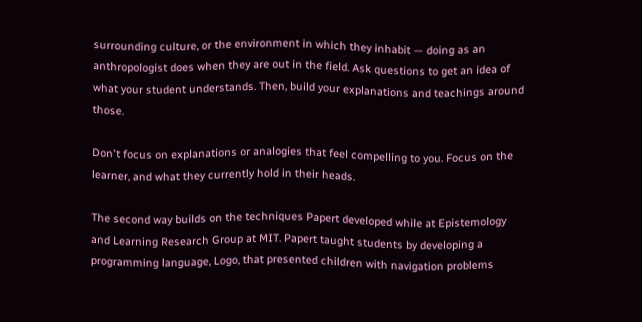surrounding culture, or the environment in which they inhabit — doing as an anthropologist does when they are out in the field. Ask questions to get an idea of what your student understands. Then, build your explanations and teachings around those.

Don't focus on explanations or analogies that feel compelling to you. Focus on the learner, and what they currently hold in their heads.

The second way builds on the techniques Papert developed while at Epistemology and Learning Research Group at MIT. Papert taught students by developing a programming language, Logo, that presented children with navigation problems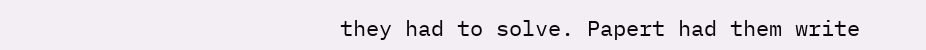they had to solve. Papert had them write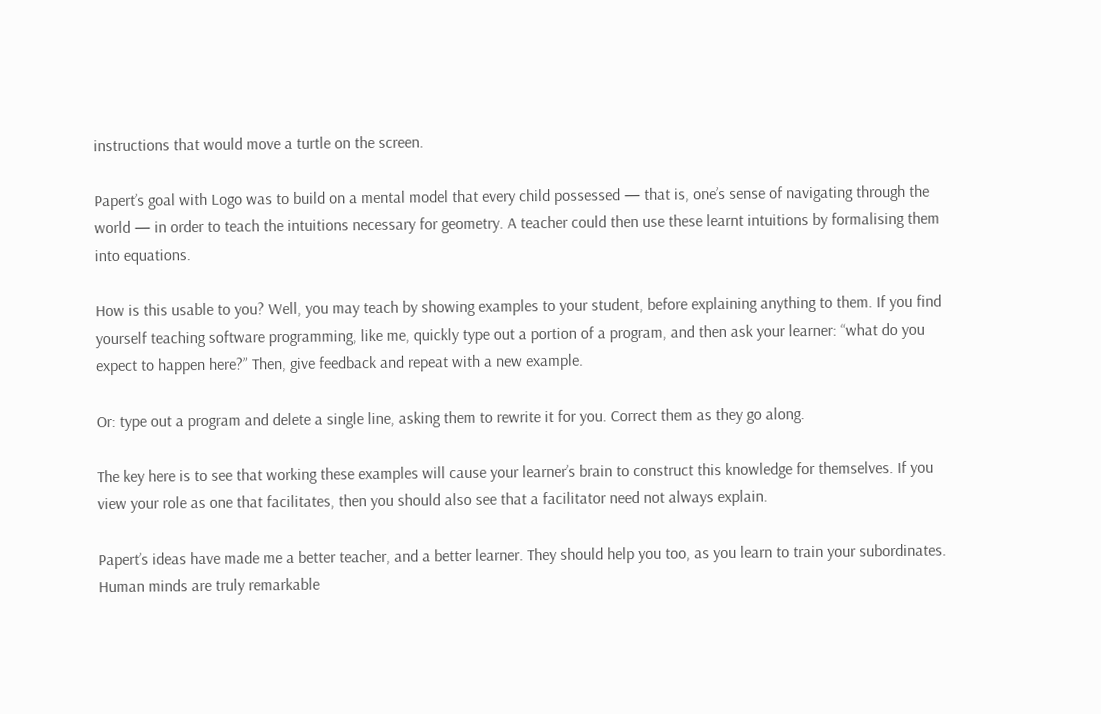instructions that would move a turtle on the screen.

Papert’s goal with Logo was to build on a mental model that every child possessed — that is, one’s sense of navigating through the world — in order to teach the intuitions necessary for geometry. A teacher could then use these learnt intuitions by formalising them into equations.

How is this usable to you? Well, you may teach by showing examples to your student, before explaining anything to them. If you find yourself teaching software programming, like me, quickly type out a portion of a program, and then ask your learner: “what do you expect to happen here?” Then, give feedback and repeat with a new example.

Or: type out a program and delete a single line, asking them to rewrite it for you. Correct them as they go along.

The key here is to see that working these examples will cause your learner’s brain to construct this knowledge for themselves. If you view your role as one that facilitates, then you should also see that a facilitator need not always explain.

Papert’s ideas have made me a better teacher, and a better learner. They should help you too, as you learn to train your subordinates. Human minds are truly remarkable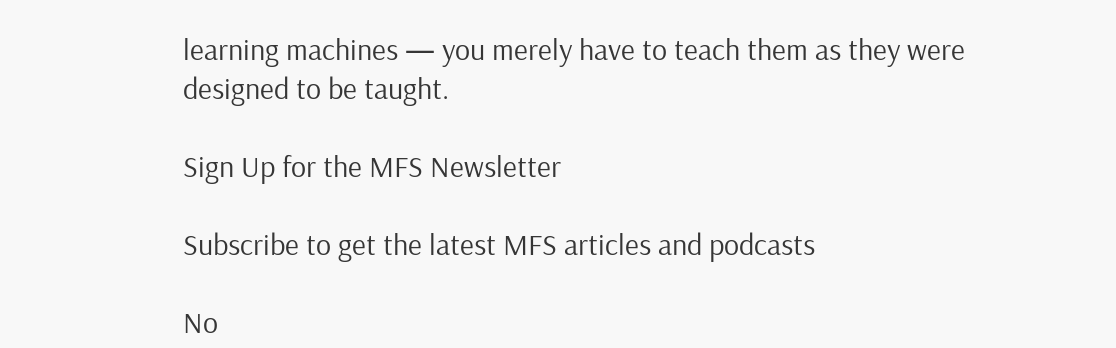learning machines — you merely have to teach them as they were designed to be taught.

Sign Up for the MFS Newsletter

Subscribe to get the latest MFS articles and podcasts

No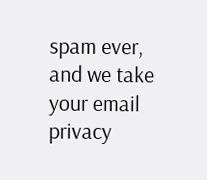spam ever, and we take your email privacy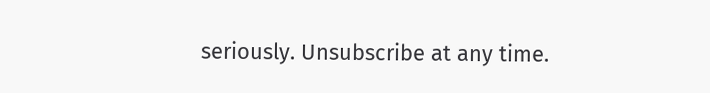seriously. Unsubscribe at any time.